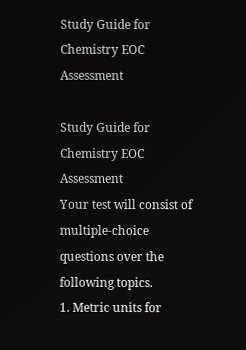Study Guide for Chemistry EOC Assessment

Study Guide for Chemistry EOC Assessment
Your test will consist of multiple-choice questions over the following topics.
1. Metric units for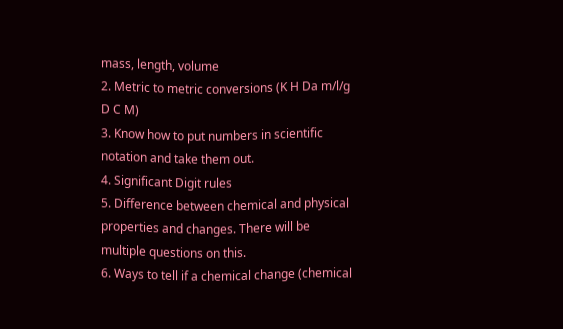mass, length, volume
2. Metric to metric conversions (K H Da m/l/g D C M)
3. Know how to put numbers in scientific notation and take them out.
4. Significant Digit rules
5. Difference between chemical and physical properties and changes. There will be
multiple questions on this.
6. Ways to tell if a chemical change (chemical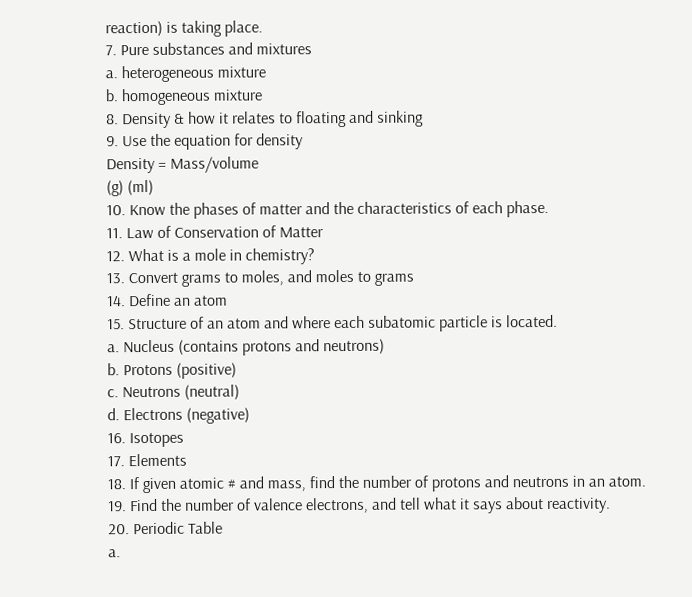reaction) is taking place.
7. Pure substances and mixtures
a. heterogeneous mixture
b. homogeneous mixture
8. Density & how it relates to floating and sinking
9. Use the equation for density
Density = Mass/volume
(g) (ml)
10. Know the phases of matter and the characteristics of each phase.
11. Law of Conservation of Matter
12. What is a mole in chemistry?
13. Convert grams to moles, and moles to grams
14. Define an atom
15. Structure of an atom and where each subatomic particle is located.
a. Nucleus (contains protons and neutrons)
b. Protons (positive)
c. Neutrons (neutral)
d. Electrons (negative)
16. Isotopes
17. Elements
18. If given atomic # and mass, find the number of protons and neutrons in an atom.
19. Find the number of valence electrons, and tell what it says about reactivity.
20. Periodic Table
a.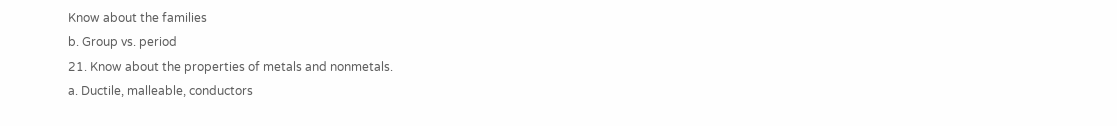Know about the families
b. Group vs. period
21. Know about the properties of metals and nonmetals.
a. Ductile, malleable, conductors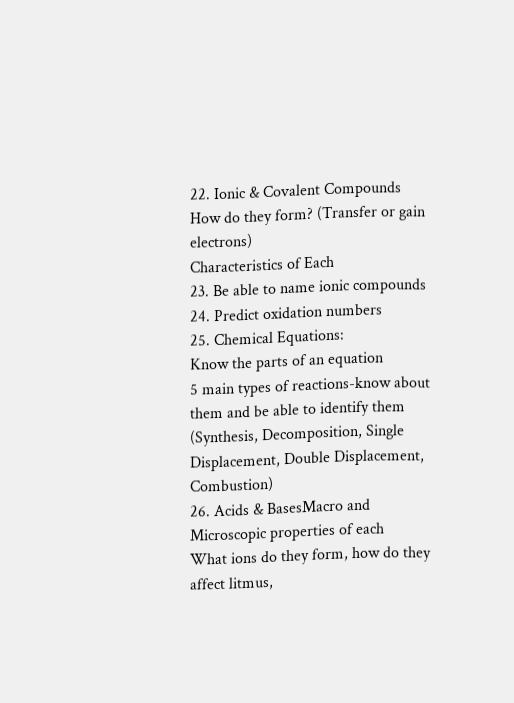22. Ionic & Covalent Compounds
How do they form? (Transfer or gain electrons)
Characteristics of Each
23. Be able to name ionic compounds
24. Predict oxidation numbers
25. Chemical Equations:
Know the parts of an equation
5 main types of reactions-know about them and be able to identify them
(Synthesis, Decomposition, Single Displacement, Double Displacement, Combustion)
26. Acids & BasesMacro and Microscopic properties of each
What ions do they form, how do they affect litmus,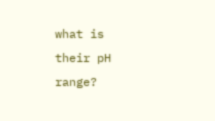what is their pH range?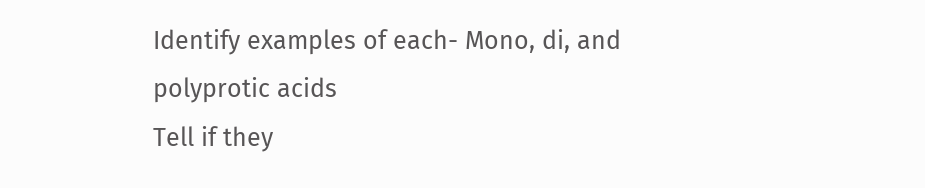Identify examples of each- Mono, di, and polyprotic acids
Tell if they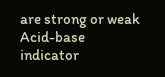are strong or weak
Acid-base indicator